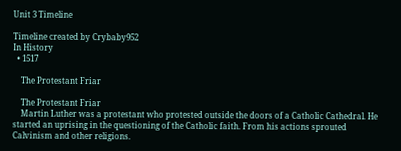Unit 3 Timeline

Timeline created by Crybaby952
In History
  • 1517

    The Protestant Friar

    The Protestant Friar
    Martin Luther was a protestant who protested outside the doors of a Catholic Cathedral. He started an uprising in the questioning of the Catholic faith. From his actions sprouted Calvinism and other religions.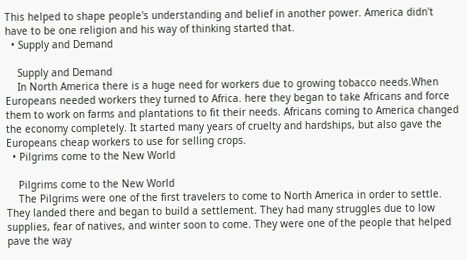This helped to shape people's understanding and belief in another power. America didn't have to be one religion and his way of thinking started that.
  • Supply and Demand

    Supply and Demand
    In North America there is a huge need for workers due to growing tobacco needs.When Europeans needed workers they turned to Africa. here they began to take Africans and force them to work on farms and plantations to fit their needs. Africans coming to America changed the economy completely. It started many years of cruelty and hardships, but also gave the Europeans cheap workers to use for selling crops.
  • Pilgrims come to the New World

    Pilgrims come to the New World
    The Pilgrims were one of the first travelers to come to North America in order to settle. They landed there and began to build a settlement. They had many struggles due to low supplies, fear of natives, and winter soon to come. They were one of the people that helped pave the way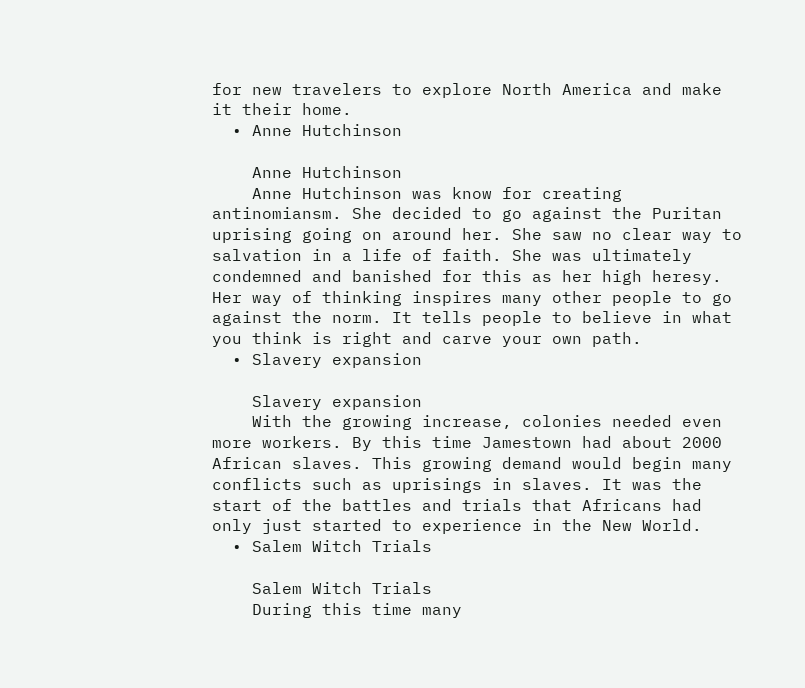for new travelers to explore North America and make it their home.
  • Anne Hutchinson

    Anne Hutchinson
    Anne Hutchinson was know for creating antinomiansm. She decided to go against the Puritan uprising going on around her. She saw no clear way to salvation in a life of faith. She was ultimately condemned and banished for this as her high heresy. Her way of thinking inspires many other people to go against the norm. It tells people to believe in what you think is right and carve your own path.
  • Slavery expansion

    Slavery expansion
    With the growing increase, colonies needed even more workers. By this time Jamestown had about 2000 African slaves. This growing demand would begin many conflicts such as uprisings in slaves. It was the start of the battles and trials that Africans had only just started to experience in the New World.
  • Salem Witch Trials

    Salem Witch Trials
    During this time many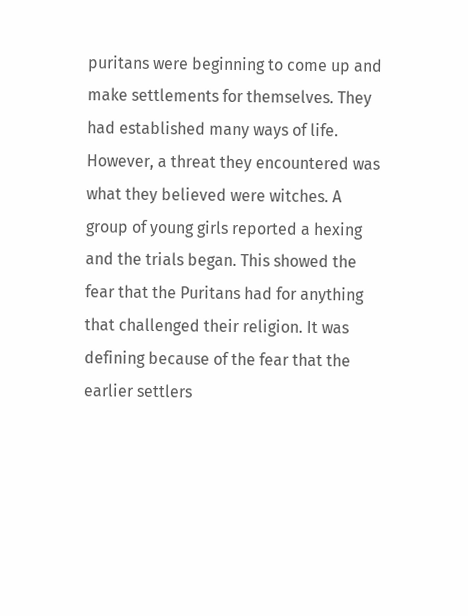puritans were beginning to come up and make settlements for themselves. They had established many ways of life. However, a threat they encountered was what they believed were witches. A group of young girls reported a hexing and the trials began. This showed the fear that the Puritans had for anything that challenged their religion. It was defining because of the fear that the earlier settlers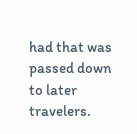had that was passed down to later travelers.